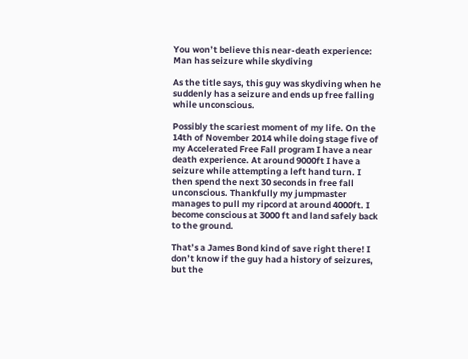You won’t believe this near-death experience: Man has seizure while skydiving

As the title says, this guy was skydiving when he suddenly has a seizure and ends up free falling while unconscious.

Possibly the scariest moment of my life. On the 14th of November 2014 while doing stage five of my Accelerated Free Fall program I have a near death experience. At around 9000ft I have a seizure while attempting a left hand turn. I then spend the next 30 seconds in free fall unconscious. Thankfully my jumpmaster manages to pull my ripcord at around 4000ft. I become conscious at 3000 ft and land safely back to the ground.

That’s a James Bond kind of save right there! I don’t know if the guy had a history of seizures, but the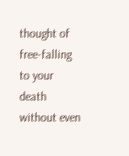thought of free-falling to your death without even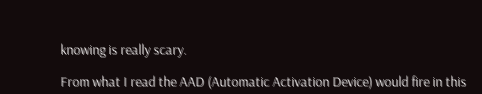knowing is really scary.

From what I read the AAD (Automatic Activation Device) would fire in this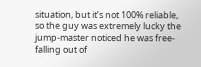situation, but it’s not 100% reliable, so the guy was extremely lucky the jump-master noticed he was free-falling out of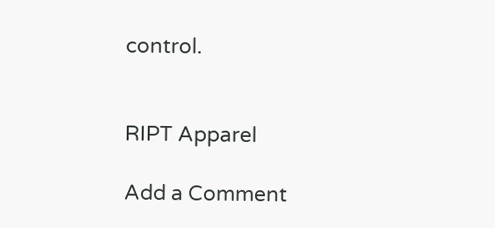control.


RIPT Apparel

Add a Comment